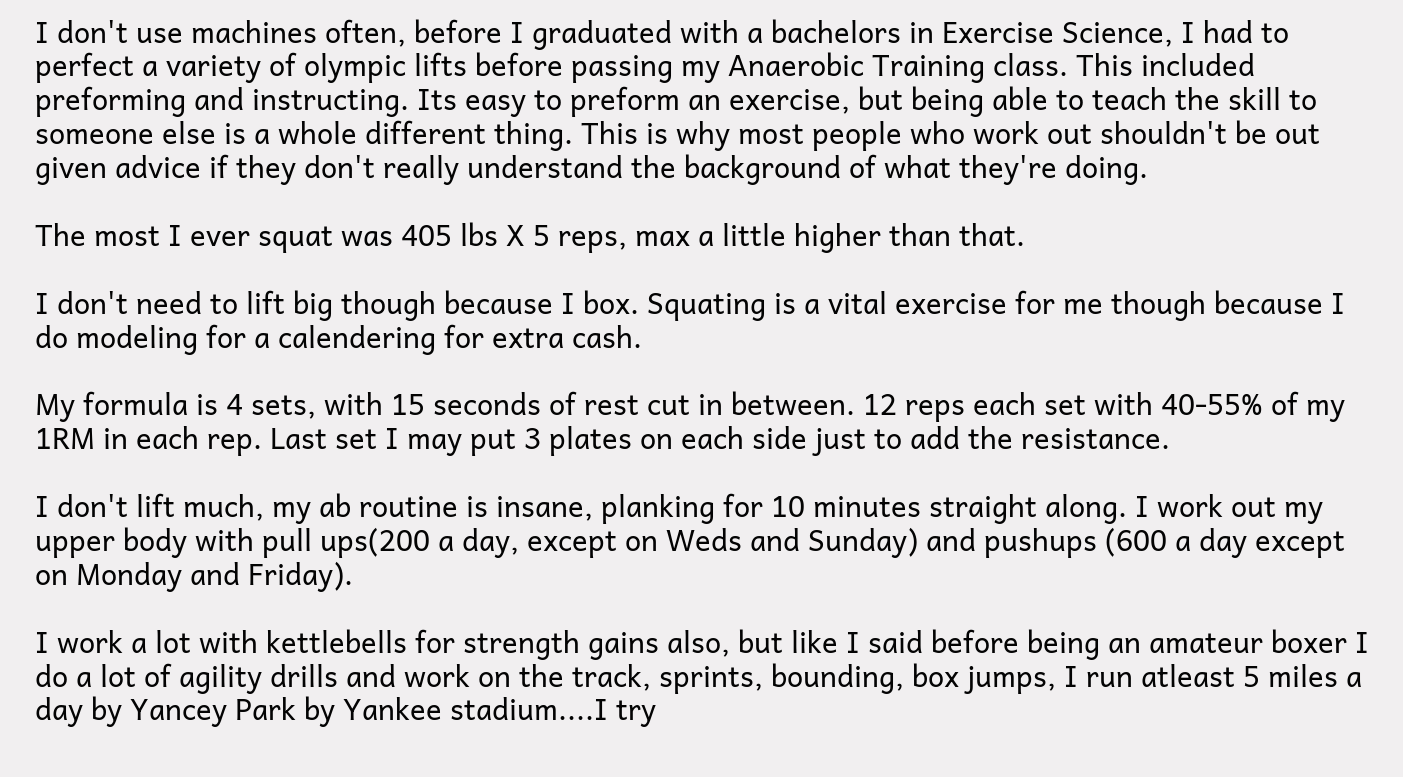I don't use machines often, before I graduated with a bachelors in Exercise Science, I had to perfect a variety of olympic lifts before passing my Anaerobic Training class. This included preforming and instructing. Its easy to preform an exercise, but being able to teach the skill to someone else is a whole different thing. This is why most people who work out shouldn't be out given advice if they don't really understand the background of what they're doing.

The most I ever squat was 405 lbs X 5 reps, max a little higher than that.

I don't need to lift big though because I box. Squating is a vital exercise for me though because I do modeling for a calendering for extra cash.

My formula is 4 sets, with 15 seconds of rest cut in between. 12 reps each set with 40-55% of my 1RM in each rep. Last set I may put 3 plates on each side just to add the resistance.

I don't lift much, my ab routine is insane, planking for 10 minutes straight along. I work out my upper body with pull ups(200 a day, except on Weds and Sunday) and pushups (600 a day except on Monday and Friday).

I work a lot with kettlebells for strength gains also, but like I said before being an amateur boxer I do a lot of agility drills and work on the track, sprints, bounding, box jumps, I run atleast 5 miles a day by Yancey Park by Yankee stadium....I try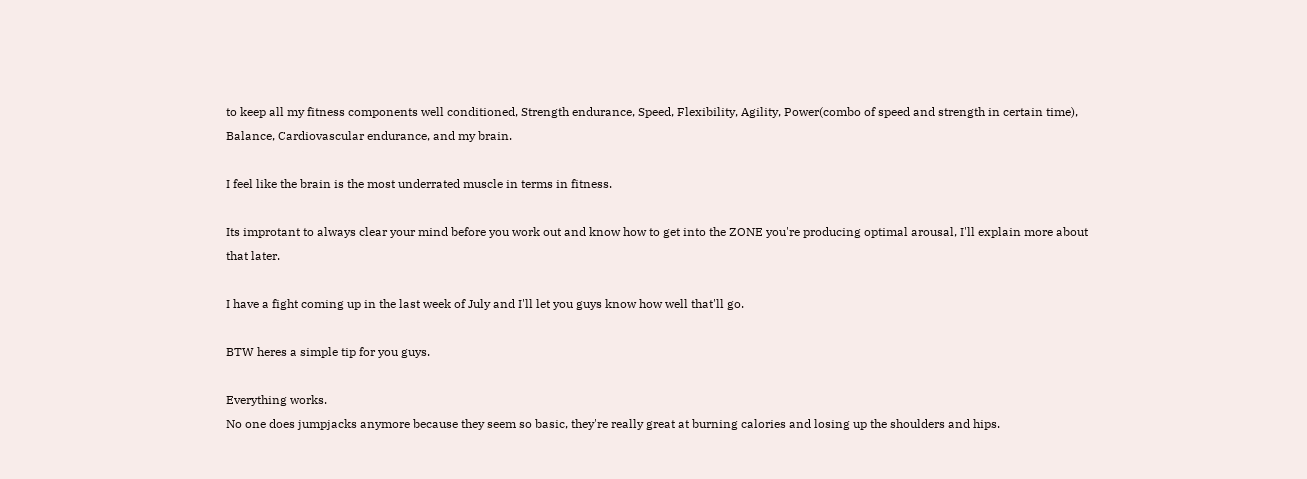to keep all my fitness components well conditioned, Strength endurance, Speed, Flexibility, Agility, Power(combo of speed and strength in certain time), Balance, Cardiovascular endurance, and my brain.

I feel like the brain is the most underrated muscle in terms in fitness.

Its improtant to always clear your mind before you work out and know how to get into the ZONE you're producing optimal arousal, I'll explain more about that later.

I have a fight coming up in the last week of July and I'll let you guys know how well that'll go.

BTW heres a simple tip for you guys.

Everything works.
No one does jumpjacks anymore because they seem so basic, they're really great at burning calories and losing up the shoulders and hips.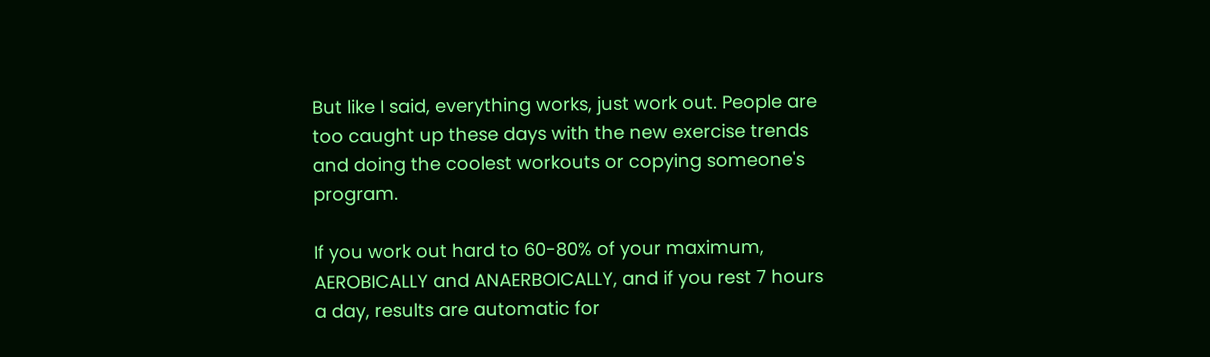But like I said, everything works, just work out. People are too caught up these days with the new exercise trends and doing the coolest workouts or copying someone's program.

If you work out hard to 60-80% of your maximum, AEROBICALLY and ANAERBOICALLY, and if you rest 7 hours a day, results are automatic for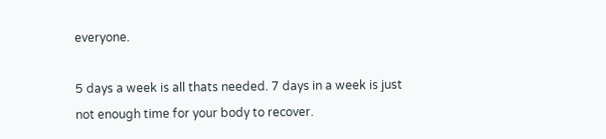everyone.

5 days a week is all thats needed. 7 days in a week is just not enough time for your body to recover.